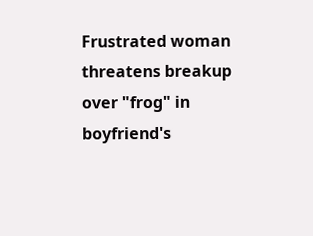Frustrated woman threatens breakup over "frog" in boyfriend's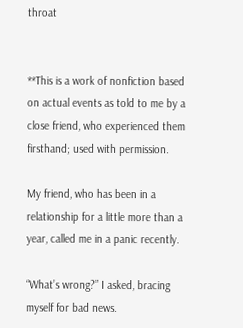throat


**This is a work of nonfiction based on actual events as told to me by a close friend, who experienced them firsthand; used with permission.

My friend, who has been in a relationship for a little more than a year, called me in a panic recently.

“What’s wrong?” I asked, bracing myself for bad news.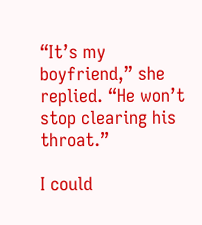“It’s my boyfriend,” she replied. “He won’t stop clearing his throat.”

I could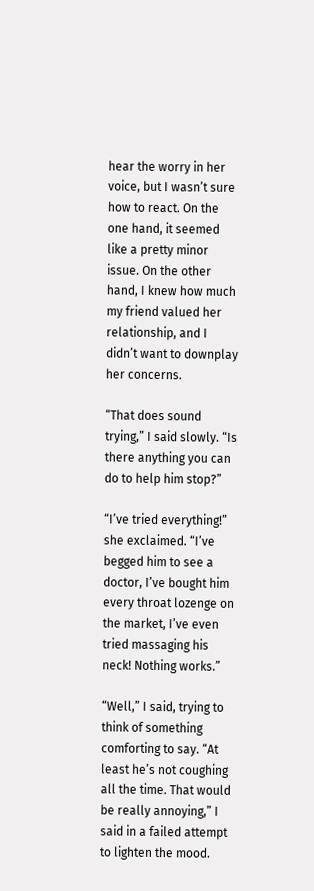hear the worry in her voice, but I wasn’t sure how to react. On the one hand, it seemed like a pretty minor issue. On the other hand, I knew how much my friend valued her relationship, and I didn’t want to downplay her concerns.

“That does sound trying,” I said slowly. “Is there anything you can do to help him stop?”

“I’ve tried everything!” she exclaimed. “I’ve begged him to see a doctor, I’ve bought him every throat lozenge on the market, I’ve even tried massaging his neck! Nothing works.”

“Well,” I said, trying to think of something comforting to say. “At least he’s not coughing all the time. That would be really annoying,” I said in a failed attempt to lighten the mood.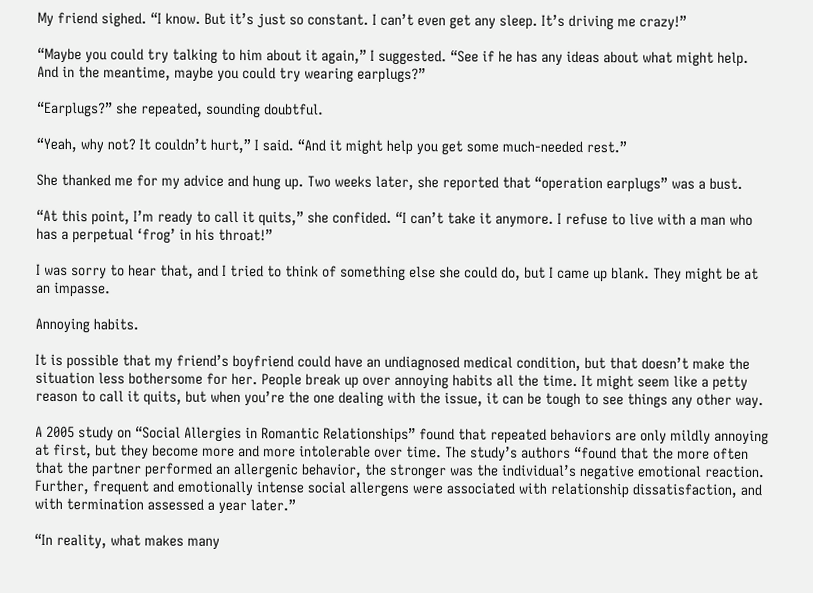My friend sighed. “I know. But it’s just so constant. I can’t even get any sleep. It’s driving me crazy!”

“Maybe you could try talking to him about it again,” I suggested. “See if he has any ideas about what might help. And in the meantime, maybe you could try wearing earplugs?”

“Earplugs?” she repeated, sounding doubtful.

“Yeah, why not? It couldn’t hurt,” I said. “And it might help you get some much-needed rest.”

She thanked me for my advice and hung up. Two weeks later, she reported that “operation earplugs” was a bust.

“At this point, I’m ready to call it quits,” she confided. “I can’t take it anymore. I refuse to live with a man who has a perpetual ‘frog’ in his throat!”

I was sorry to hear that, and I tried to think of something else she could do, but I came up blank. They might be at an impasse.

Annoying habits.

It is possible that my friend’s boyfriend could have an undiagnosed medical condition, but that doesn’t make the situation less bothersome for her. People break up over annoying habits all the time. It might seem like a petty reason to call it quits, but when you’re the one dealing with the issue, it can be tough to see things any other way.

A 2005 study on “Social Allergies in Romantic Relationships” found that repeated behaviors are only mildly annoying at first, but they become more and more intolerable over time. The study’s authors “found that the more often that the partner performed an allergenic behavior, the stronger was the individual’s negative emotional reaction. Further, frequent and emotionally intense social allergens were associated with relationship dissatisfaction, and with termination assessed a year later.”

“In reality, what makes many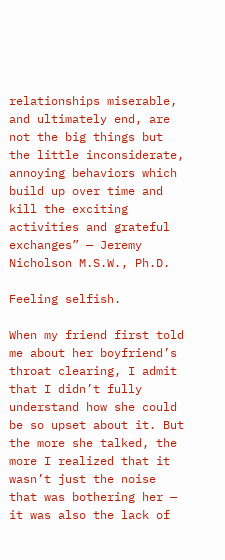relationships miserable, and ultimately end, are not the big things but the little inconsiderate, annoying behaviors which build up over time and kill the exciting activities and grateful exchanges” — Jeremy Nicholson M.S.W., Ph.D.

Feeling selfish.

When my friend first told me about her boyfriend’s throat clearing, I admit that I didn’t fully understand how she could be so upset about it. But the more she talked, the more I realized that it wasn’t just the noise that was bothering her — it was also the lack of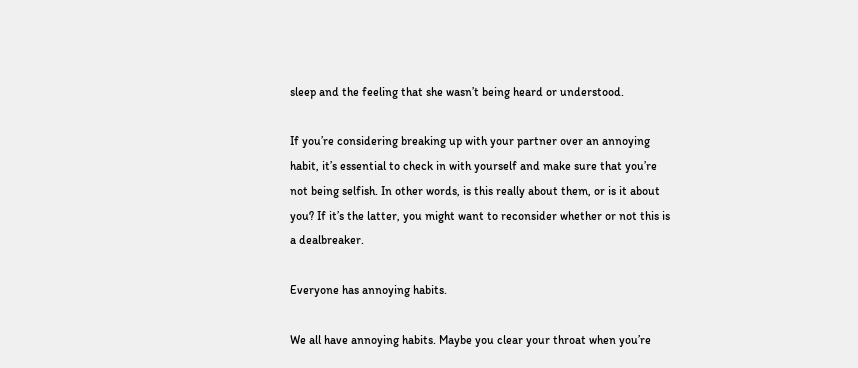sleep and the feeling that she wasn’t being heard or understood.

If you’re considering breaking up with your partner over an annoying habit, it’s essential to check in with yourself and make sure that you’re not being selfish. In other words, is this really about them, or is it about you? If it’s the latter, you might want to reconsider whether or not this is a dealbreaker.

Everyone has annoying habits.

We all have annoying habits. Maybe you clear your throat when you’re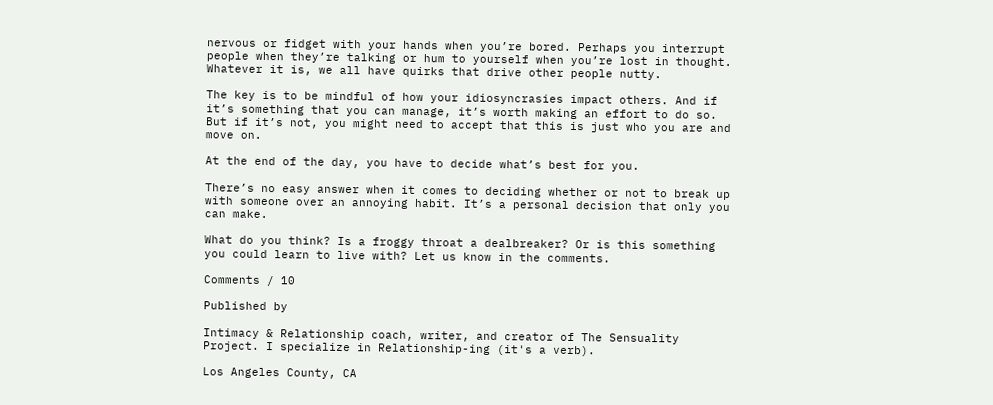nervous or fidget with your hands when you’re bored. Perhaps you interrupt people when they’re talking or hum to yourself when you’re lost in thought. Whatever it is, we all have quirks that drive other people nutty.

The key is to be mindful of how your idiosyncrasies impact others. And if it’s something that you can manage, it’s worth making an effort to do so. But if it’s not, you might need to accept that this is just who you are and move on.

At the end of the day, you have to decide what’s best for you.

There’s no easy answer when it comes to deciding whether or not to break up with someone over an annoying habit. It’s a personal decision that only you can make.

What do you think? Is a froggy throat a dealbreaker? Or is this something you could learn to live with? Let us know in the comments.

Comments / 10

Published by

Intimacy & Relationship coach, writer, and creator of The Sensuality Project. I specialize in Relationship-ing (it's a verb).

Los Angeles County, CA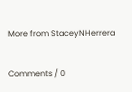More from StaceyNHerrera

Comments / 0